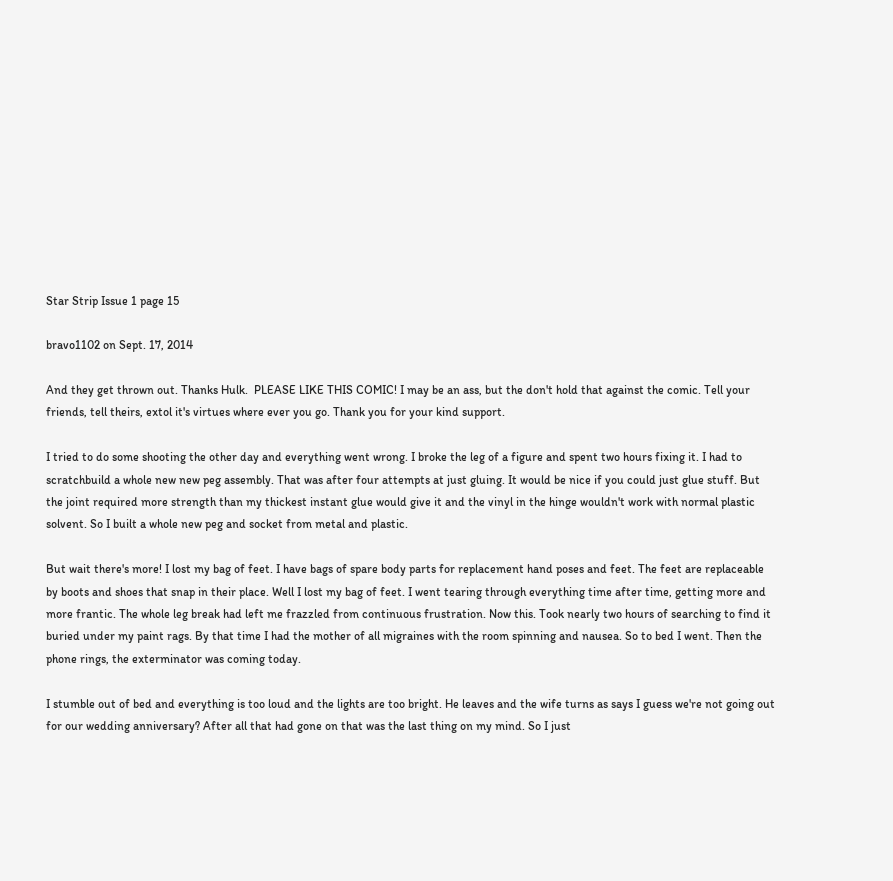Star Strip Issue 1 page 15

bravo1102 on Sept. 17, 2014

And they get thrown out. Thanks Hulk.  PLEASE LIKE THIS COMIC! I may be an ass, but the don't hold that against the comic. Tell your friends, tell theirs, extol it's virtues where ever you go. Thank you for your kind support.

I tried to do some shooting the other day and everything went wrong. I broke the leg of a figure and spent two hours fixing it. I had to scratchbuild a whole new new peg assembly. That was after four attempts at just gluing. It would be nice if you could just glue stuff. But the joint required more strength than my thickest instant glue would give it and the vinyl in the hinge wouldn't work with normal plastic solvent. So I built a whole new peg and socket from metal and plastic.

But wait there's more! I lost my bag of feet. I have bags of spare body parts for replacement hand poses and feet. The feet are replaceable by boots and shoes that snap in their place. Well I lost my bag of feet. I went tearing through everything time after time, getting more and more frantic. The whole leg break had left me frazzled from continuous frustration. Now this. Took nearly two hours of searching to find it buried under my paint rags. By that time I had the mother of all migraines with the room spinning and nausea. So to bed I went. Then the phone rings, the exterminator was coming today.

I stumble out of bed and everything is too loud and the lights are too bright. He leaves and the wife turns as says I guess we're not going out for our wedding anniversary? After all that had gone on that was the last thing on my mind. So I just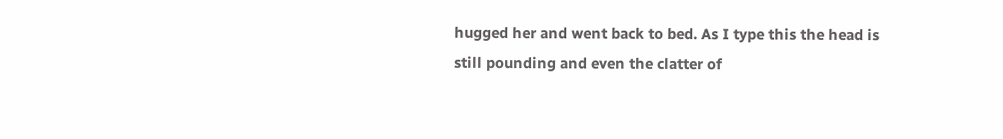hugged her and went back to bed. As I type this the head is still pounding and even the clatter of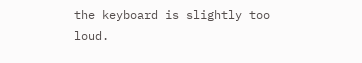the keyboard is slightly too loud.